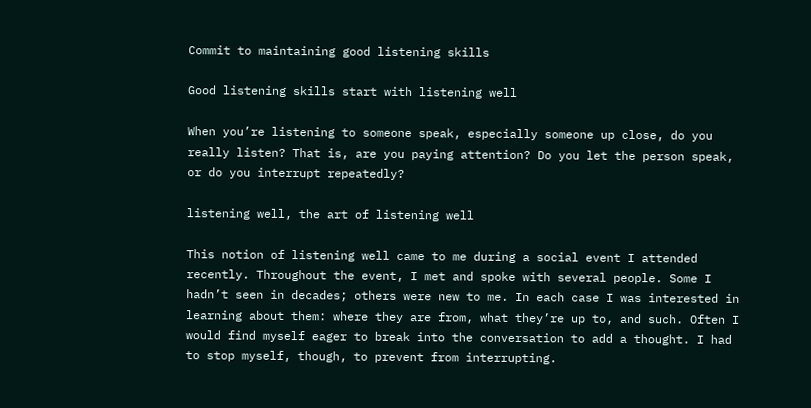Commit to maintaining good listening skills

Good listening skills start with listening well

When you’re listening to someone speak, especially someone up close, do you really listen? That is, are you paying attention? Do you let the person speak, or do you interrupt repeatedly?

listening well, the art of listening well

This notion of listening well came to me during a social event I attended recently. Throughout the event, I met and spoke with several people. Some I hadn’t seen in decades; others were new to me. In each case I was interested in learning about them: where they are from, what they’re up to, and such. Often I would find myself eager to break into the conversation to add a thought. I had to stop myself, though, to prevent from interrupting.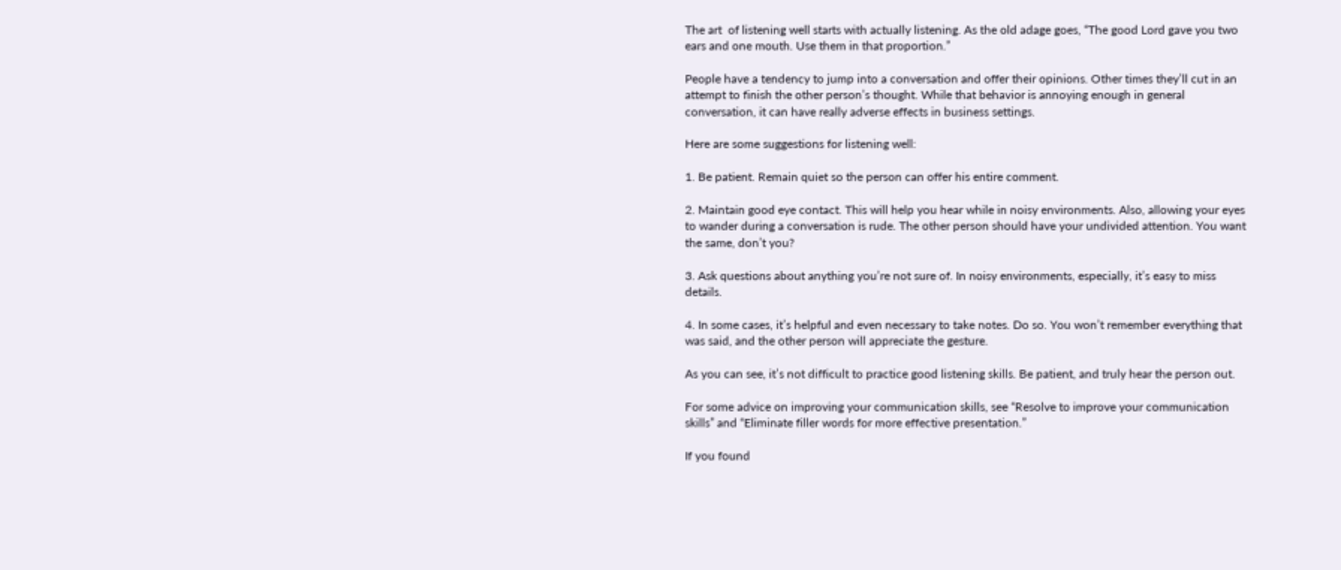The art  of listening well starts with actually listening. As the old adage goes, “The good Lord gave you two ears and one mouth. Use them in that proportion.”

People have a tendency to jump into a conversation and offer their opinions. Other times they’ll cut in an attempt to finish the other person’s thought. While that behavior is annoying enough in general conversation, it can have really adverse effects in business settings.

Here are some suggestions for listening well:

1. Be patient. Remain quiet so the person can offer his entire comment.

2. Maintain good eye contact. This will help you hear while in noisy environments. Also, allowing your eyes to wander during a conversation is rude. The other person should have your undivided attention. You want the same, don’t you?

3. Ask questions about anything you’re not sure of. In noisy environments, especially, it’s easy to miss details.

4. In some cases, it’s helpful and even necessary to take notes. Do so. You won’t remember everything that was said, and the other person will appreciate the gesture.

As you can see, it’s not difficult to practice good listening skills. Be patient, and truly hear the person out.

For some advice on improving your communication skills, see “Resolve to improve your communication skills” and “Eliminate filler words for more effective presentation.”

If you found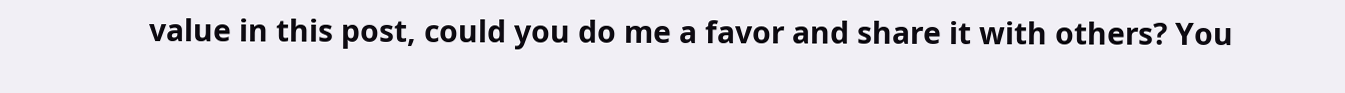value in this post, could you do me a favor and share it with others? You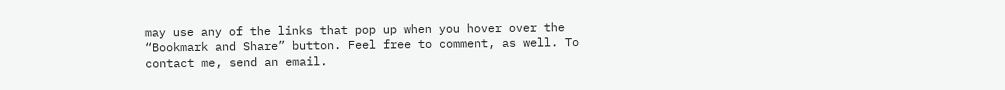may use any of the links that pop up when you hover over the “Bookmark and Share” button. Feel free to comment, as well. To contact me, send an email.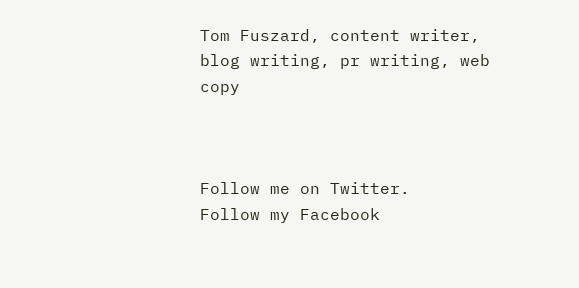Tom Fuszard, content writer, blog writing, pr writing, web copy



Follow me on Twitter.
Follow my Facebook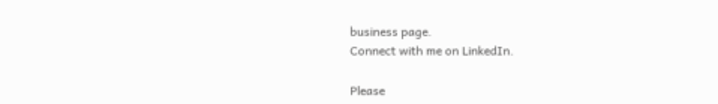business page.
Connect with me on LinkedIn.

Please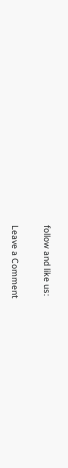follow and like us:

Leave a Comment